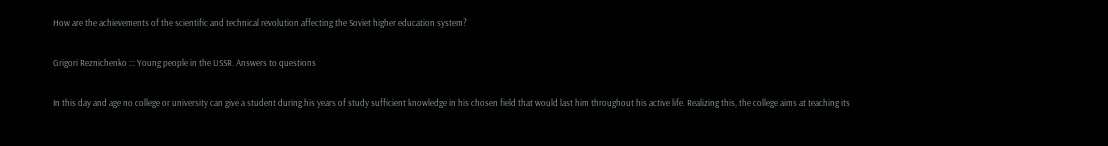How are the achievements of the scientific and technical revolution affecting the Soviet higher education system?

Grigori Reznichenko ::: Young people in the USSR. Answers to questions

In this day and age no college or university can give a student during his years of study sufficient knowledge in his chosen field that would last him throughout his active life. Realizing this, the college aims at teaching its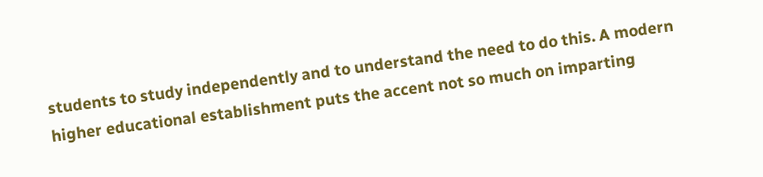students to study independently and to understand the need to do this. A modern higher educational establishment puts the accent not so much on imparting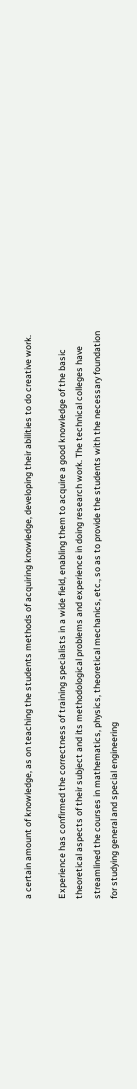a certain amount of knowledge, as on teaching the students methods of acquiring knowledge, developing their abilities to do creative work.

Experience has confirmed the correctness of training specialists in a wide field, enabling them to acquire a good knowledge of the basic theoretical aspects of their subject and its methodological problems and experience in doing research work. The technical colleges have streamlined the courses in mathematics, physics, theoretical mechanics, etc., so as to provide the students with the necessary foundation for studying general and special engineering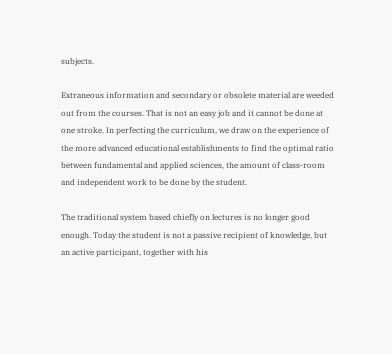subjects.

Extraneous information and secondary or obsolete material are weeded out from the courses. That is not an easy job and it cannot be done at one stroke. In perfecting the curriculum, we draw on the experience of the more advanced educational establishments to find the optimal ratio between fundamental and applied sciences, the amount of class-room and independent work to be done by the student.

The traditional system based chiefly on lectures is no longer good enough. Today the student is not a passive recipient of knowledge, but an active participant, together with his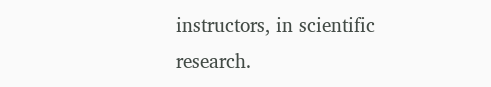instructors, in scientific research.